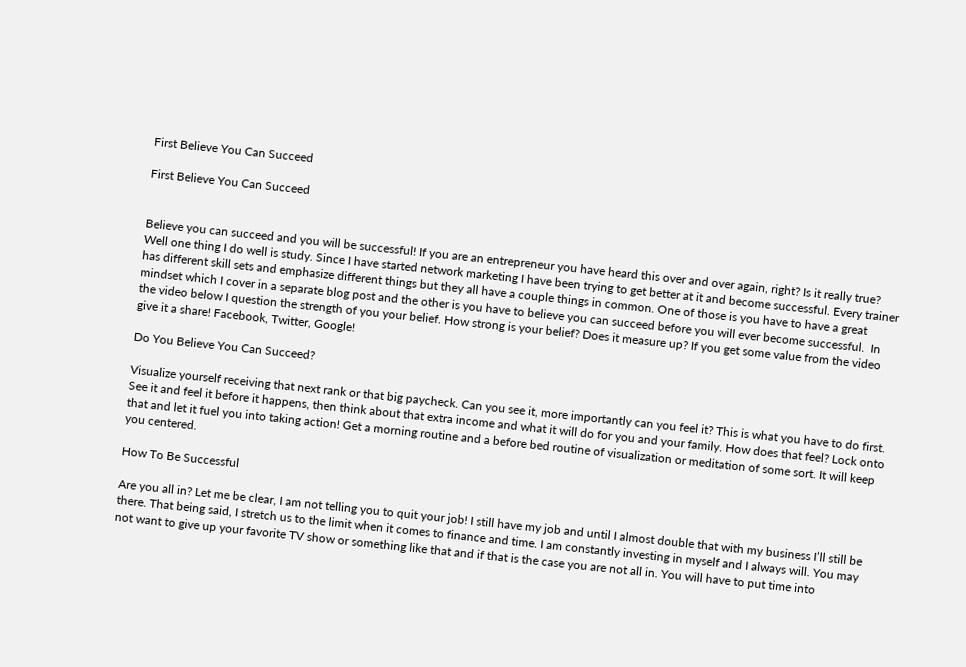First Believe You Can Succeed

First Believe You Can Succeed


Believe you can succeed and you will be successful! If you are an entrepreneur you have heard this over and over again, right? Is it really true? Well one thing I do well is study. Since I have started network marketing I have been trying to get better at it and become successful. Every trainer has different skill sets and emphasize different things but they all have a couple things in common. One of those is you have to have a great mindset which I cover in a separate blog post and the other is you have to believe you can succeed before you will ever become successful.  In the video below I question the strength of you your belief. How strong is your belief? Does it measure up? If you get some value from the video give it a share! Facebook, Twitter, Google!

Do You Believe You Can Succeed?

Visualize yourself receiving that next rank or that big paycheck. Can you see it, more importantly can you feel it? This is what you have to do first. See it and feel it before it happens, then think about that extra income and what it will do for you and your family. How does that feel? Lock onto that and let it fuel you into taking action! Get a morning routine and a before bed routine of visualization or meditation of some sort. It will keep you centered.

How To Be Successful

Are you all in? Let me be clear, I am not telling you to quit your job! I still have my job and until I almost double that with my business I’ll still be there. That being said, I stretch us to the limit when it comes to finance and time. I am constantly investing in myself and I always will. You may not want to give up your favorite TV show or something like that and if that is the case you are not all in. You will have to put time into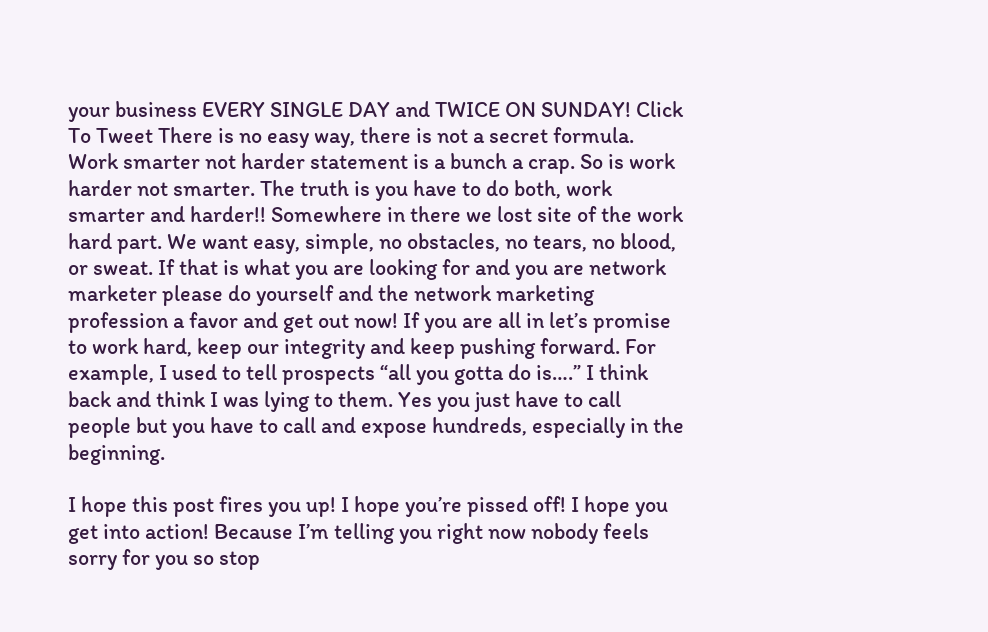your business EVERY SINGLE DAY and TWICE ON SUNDAY! Click To Tweet There is no easy way, there is not a secret formula. Work smarter not harder statement is a bunch a crap. So is work harder not smarter. The truth is you have to do both, work smarter and harder!! Somewhere in there we lost site of the work hard part. We want easy, simple, no obstacles, no tears, no blood, or sweat. If that is what you are looking for and you are network marketer please do yourself and the network marketing profession a favor and get out now! If you are all in let’s promise to work hard, keep our integrity and keep pushing forward. For example, I used to tell prospects “all you gotta do is….” I think back and think I was lying to them. Yes you just have to call people but you have to call and expose hundreds, especially in the beginning.

I hope this post fires you up! I hope you’re pissed off! I hope you get into action! Because I’m telling you right now nobody feels sorry for you so stop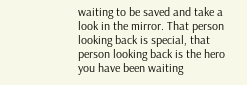waiting to be saved and take a look in the mirror. That person looking back is special, that person looking back is the hero you have been waiting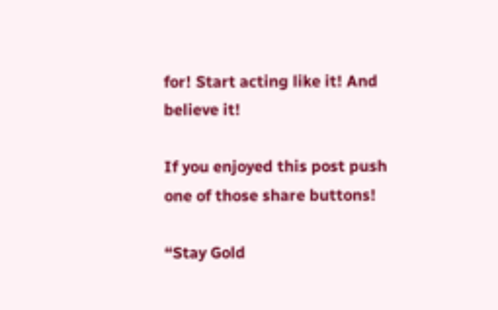for! Start acting like it! And believe it!

If you enjoyed this post push one of those share buttons!

“Stay Gold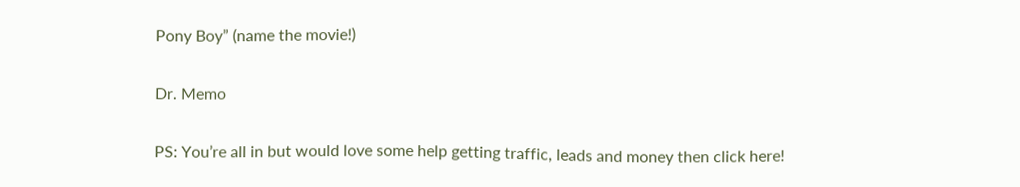Pony Boy” (name the movie!)

Dr. Memo

PS: You’re all in but would love some help getting traffic, leads and money then click here!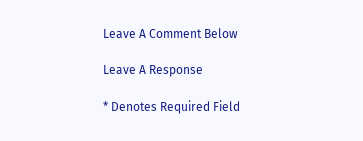Leave A Comment Below

Leave A Response

* Denotes Required Field